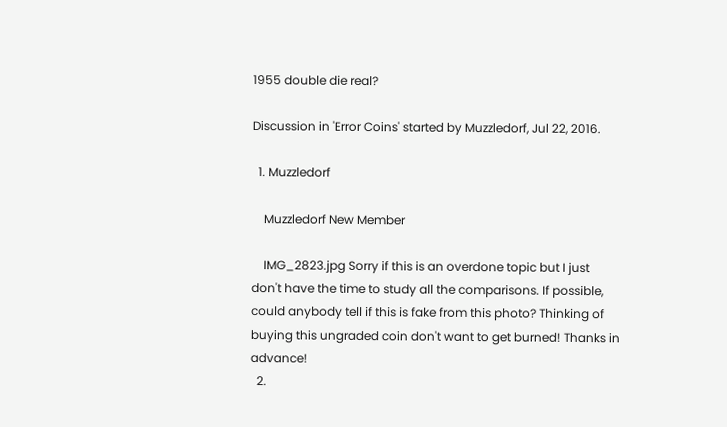1955 double die real?

Discussion in 'Error Coins' started by Muzzledorf, Jul 22, 2016.

  1. Muzzledorf

    Muzzledorf New Member

    IMG_2823.jpg Sorry if this is an overdone topic but I just don't have the time to study all the comparisons. If possible, could anybody tell if this is fake from this photo? Thinking of buying this ungraded coin don't want to get burned! Thanks in advance!
  2.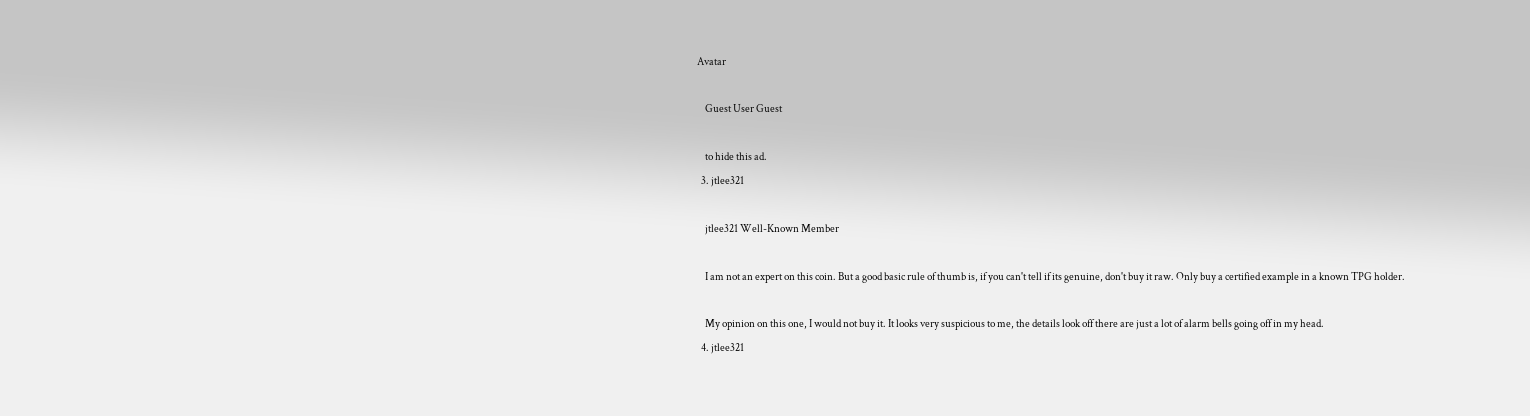Avatar

    Guest User Guest

    to hide this ad.
  3. jtlee321

    jtlee321 Well-Known Member

    I am not an expert on this coin. But a good basic rule of thumb is, if you can't tell if its genuine, don't buy it raw. Only buy a certified example in a known TPG holder.

    My opinion on this one, I would not buy it. It looks very suspicious to me, the details look off there are just a lot of alarm bells going off in my head.
  4. jtlee321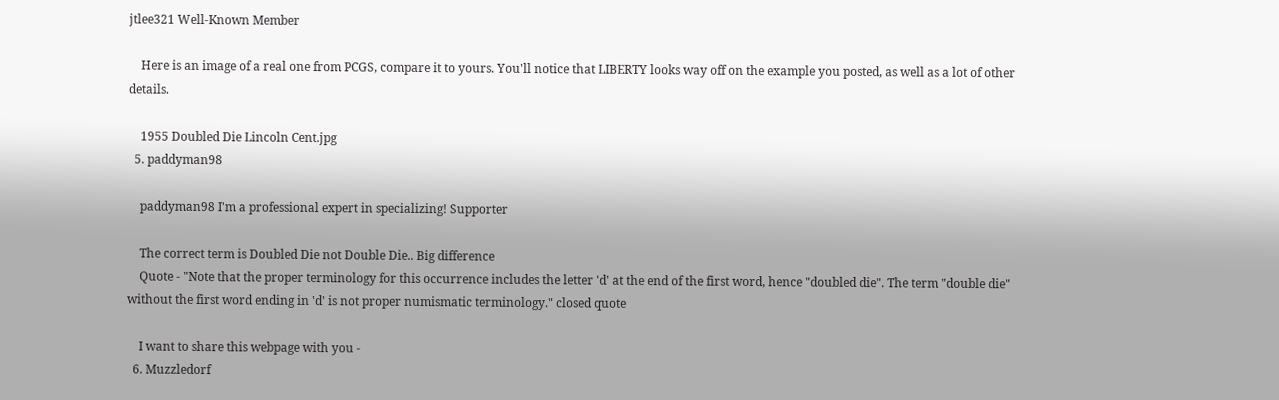jtlee321 Well-Known Member

    Here is an image of a real one from PCGS, compare it to yours. You'll notice that LIBERTY looks way off on the example you posted, as well as a lot of other details.

    1955 Doubled Die Lincoln Cent.jpg
  5. paddyman98

    paddyman98 I'm a professional expert in specializing! Supporter

    The correct term is Doubled Die not Double Die.. Big difference
    Quote - "Note that the proper terminology for this occurrence includes the letter 'd' at the end of the first word, hence "doubled die". The term "double die" without the first word ending in 'd' is not proper numismatic terminology." closed quote

    I want to share this webpage with you -
  6. Muzzledorf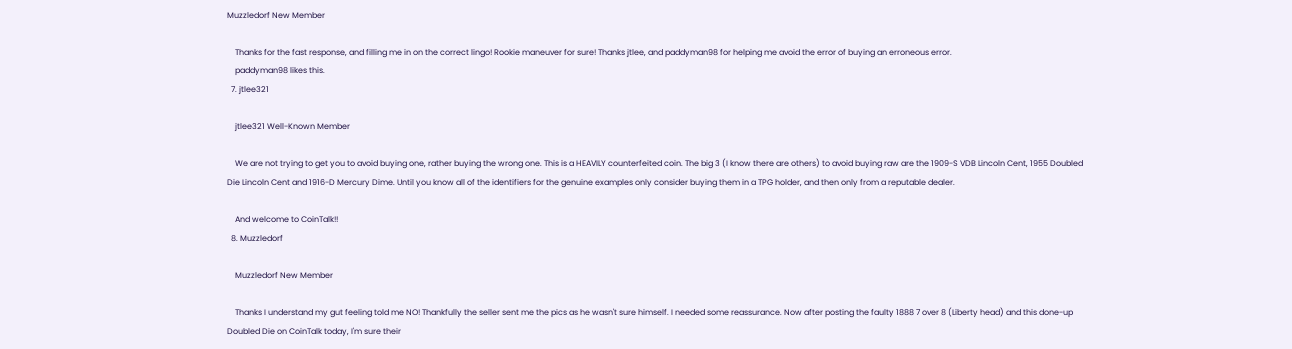Muzzledorf New Member

    Thanks for the fast response, and filling me in on the correct lingo! Rookie maneuver for sure! Thanks jtlee, and paddyman98 for helping me avoid the error of buying an erroneous error.
    paddyman98 likes this.
  7. jtlee321

    jtlee321 Well-Known Member

    We are not trying to get you to avoid buying one, rather buying the wrong one. This is a HEAVILY counterfeited coin. The big 3 (I know there are others) to avoid buying raw are the 1909-S VDB Lincoln Cent, 1955 Doubled Die Lincoln Cent and 1916-D Mercury Dime. Until you know all of the identifiers for the genuine examples only consider buying them in a TPG holder, and then only from a reputable dealer.

    And welcome to CoinTalk!!
  8. Muzzledorf

    Muzzledorf New Member

    Thanks I understand my gut feeling told me NO! Thankfully the seller sent me the pics as he wasn't sure himself. I needed some reassurance. Now after posting the faulty 1888 7 over 8 (Liberty head) and this done-up Doubled Die on CoinTalk today, I'm sure their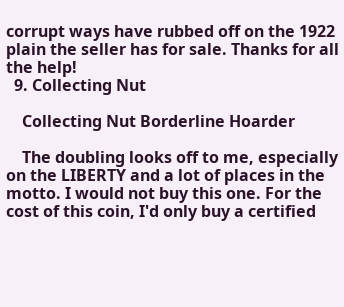corrupt ways have rubbed off on the 1922 plain the seller has for sale. Thanks for all the help!
  9. Collecting Nut

    Collecting Nut Borderline Hoarder

    The doubling looks off to me, especially on the LIBERTY and a lot of places in the motto. I would not buy this one. For the cost of this coin, I'd only buy a certified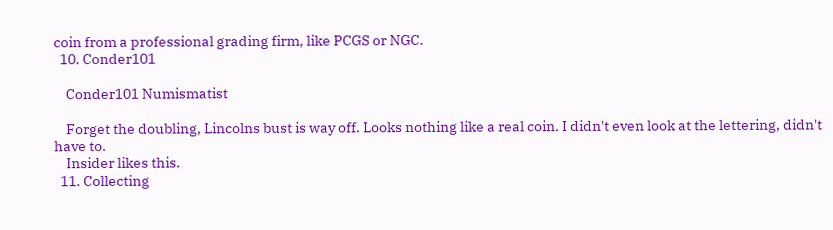coin from a professional grading firm, like PCGS or NGC.
  10. Conder101

    Conder101 Numismatist

    Forget the doubling, Lincolns bust is way off. Looks nothing like a real coin. I didn't even look at the lettering, didn't have to.
    Insider likes this.
  11. Collecting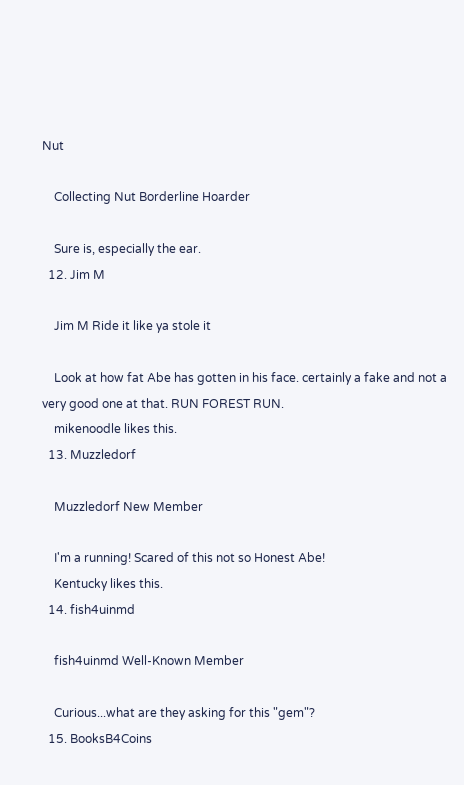Nut

    Collecting Nut Borderline Hoarder

    Sure is, especially the ear.
  12. Jim M

    Jim M Ride it like ya stole it

    Look at how fat Abe has gotten in his face. certainly a fake and not a very good one at that. RUN FOREST RUN.
    mikenoodle likes this.
  13. Muzzledorf

    Muzzledorf New Member

    I'm a running! Scared of this not so Honest Abe!
    Kentucky likes this.
  14. fish4uinmd

    fish4uinmd Well-Known Member

    Curious...what are they asking for this "gem"?
  15. BooksB4Coins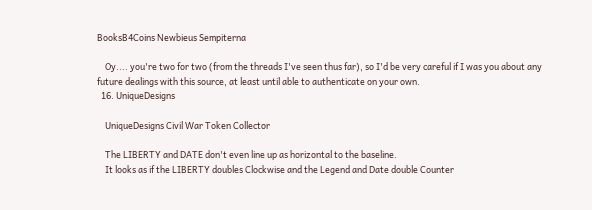BooksB4Coins Newbieus Sempiterna

    Oy.... you're two for two (from the threads I've seen thus far), so I'd be very careful if I was you about any future dealings with this source, at least until able to authenticate on your own.
  16. UniqueDesigns

    UniqueDesigns Civil War Token Collector

    The LIBERTY and DATE don't even line up as horizontal to the baseline.
    It looks as if the LIBERTY doubles Clockwise and the Legend and Date double Counter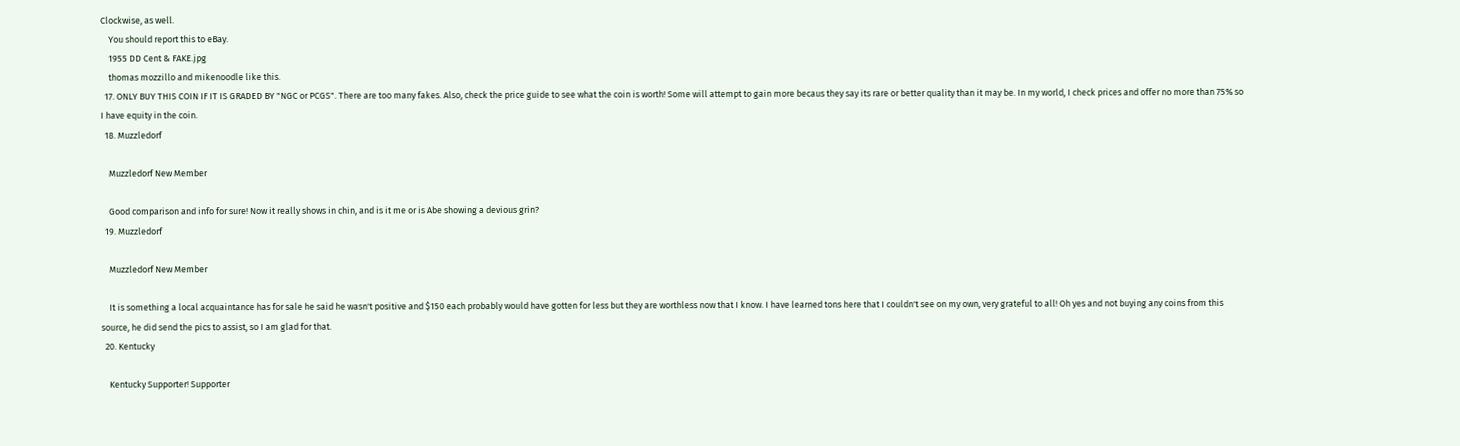Clockwise, as well.
    You should report this to eBay.
    1955 DD Cent & FAKE.jpg
    thomas mozzillo and mikenoodle like this.
  17. ONLY BUY THIS COIN IF IT IS GRADED BY "NGC or PCGS". There are too many fakes. Also, check the price guide to see what the coin is worth! Some will attempt to gain more becaus they say its rare or better quality than it may be. In my world, I check prices and offer no more than 75% so I have equity in the coin.
  18. Muzzledorf

    Muzzledorf New Member

    Good comparison and info for sure! Now it really shows in chin, and is it me or is Abe showing a devious grin?
  19. Muzzledorf

    Muzzledorf New Member

    It is something a local acquaintance has for sale he said he wasn't positive and $150 each probably would have gotten for less but they are worthless now that I know. I have learned tons here that I couldn't see on my own, very grateful to all! Oh yes and not buying any coins from this source, he did send the pics to assist, so I am glad for that.
  20. Kentucky

    Kentucky Supporter! Supporter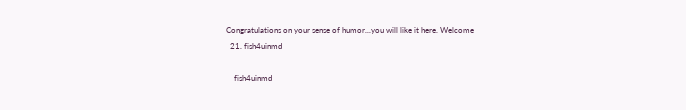Congratulations on your sense of humor...you will like it here. Welcome
  21. fish4uinmd

    fish4uinmd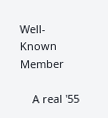Well-Known Member

    A real '55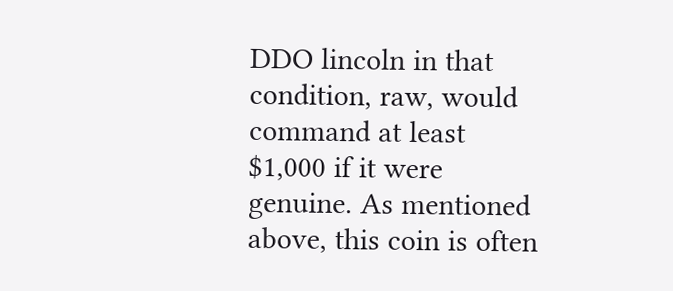DDO lincoln in that condition, raw, would command at least $1,000 if it were genuine. As mentioned above, this coin is often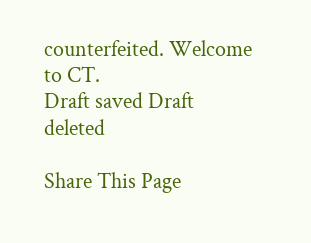counterfeited. Welcome to CT.
Draft saved Draft deleted

Share This Page